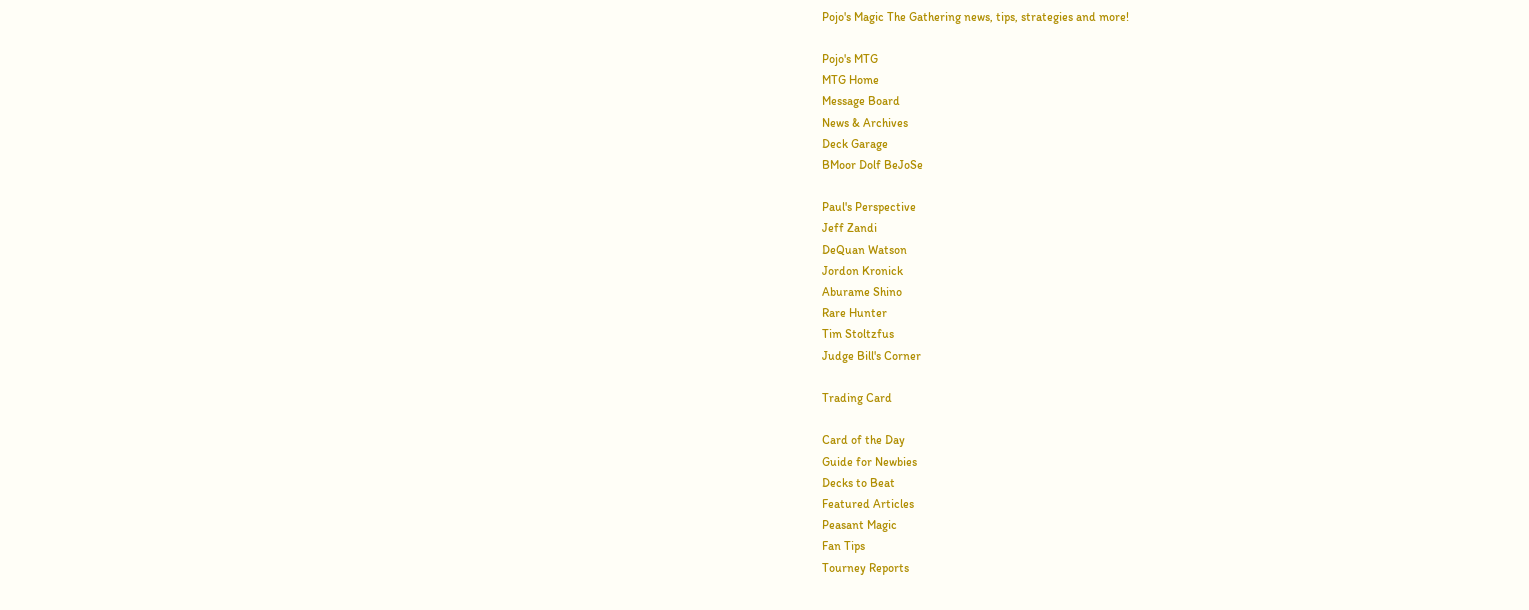Pojo's Magic The Gathering news, tips, strategies and more!

Pojo's MTG
MTG Home
Message Board
News & Archives
Deck Garage
BMoor Dolf BeJoSe

Paul's Perspective
Jeff Zandi
DeQuan Watson
Jordon Kronick
Aburame Shino
Rare Hunter
Tim Stoltzfus
Judge Bill's Corner

Trading Card

Card of the Day
Guide for Newbies
Decks to Beat
Featured Articles
Peasant Magic
Fan Tips
Tourney Reports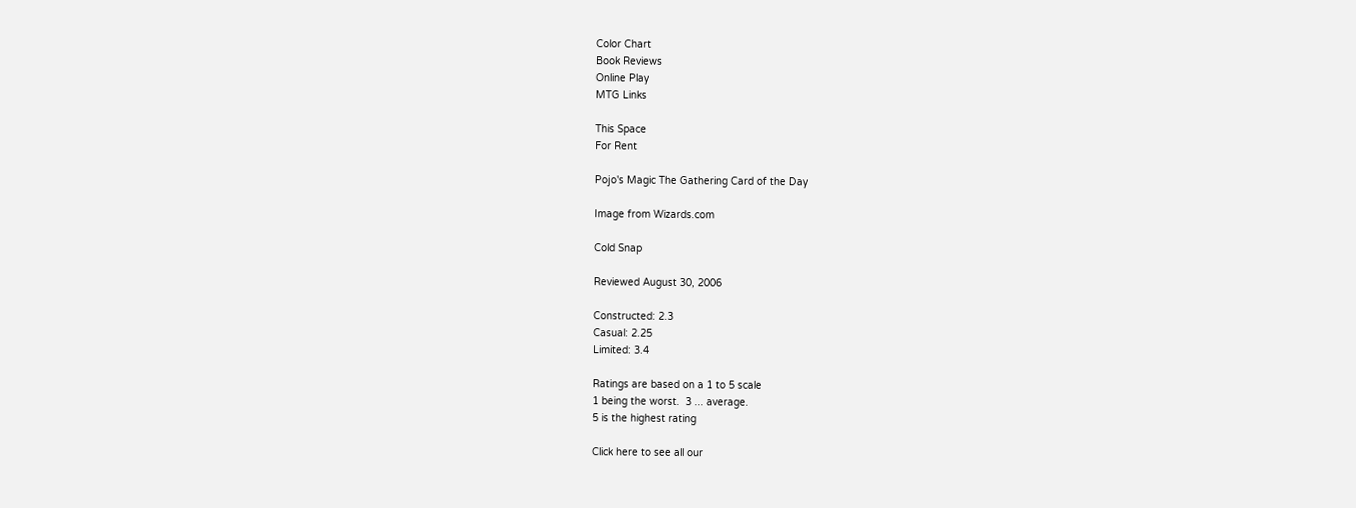Color Chart
Book Reviews
Online Play
MTG Links

This Space
For Rent

Pojo's Magic The Gathering Card of the Day

Image from Wizards.com

Cold Snap

Reviewed August 30, 2006

Constructed: 2.3
Casual: 2.25
Limited: 3.4

Ratings are based on a 1 to 5 scale
1 being the worst.  3 ... average.
5 is the highest rating

Click here to see all our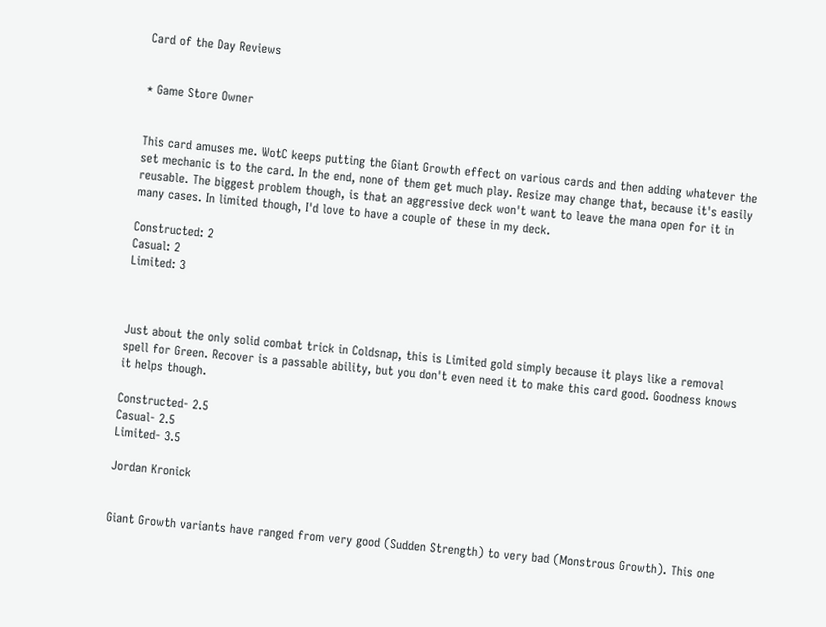Card of the Day Reviews


* Game Store Owner


This card amuses me. WotC keeps putting the Giant Growth effect on various cards and then adding whatever the set mechanic is to the card. In the end, none of them get much play. Resize may change that, because it's easily reusable. The biggest problem though, is that an aggressive deck won't want to leave the mana open for it in many cases. In limited though, I'd love to have a couple of these in my deck.

Constructed: 2
Casual: 2
Limited: 3



Just about the only solid combat trick in Coldsnap, this is Limited gold simply because it plays like a removal spell for Green. Recover is a passable ability, but you don't even need it to make this card good. Goodness knows it helps though.

Constructed- 2.5
Casual- 2.5
Limited- 3.5

Jordan Kronick


Giant Growth variants have ranged from very good (Sudden Strength) to very bad (Monstrous Growth). This one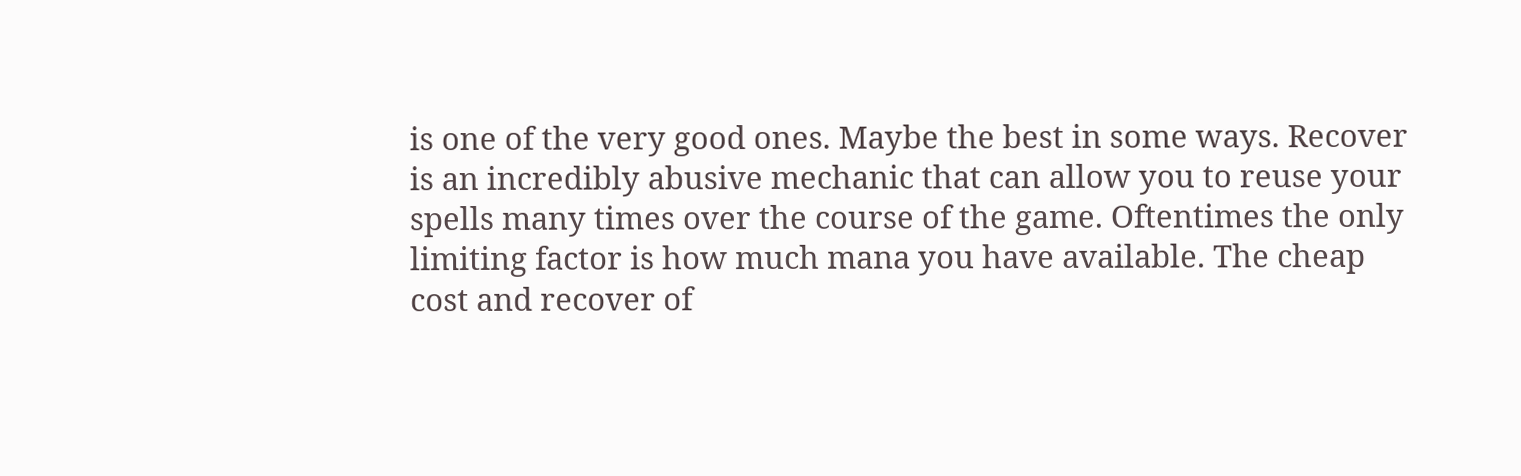is one of the very good ones. Maybe the best in some ways. Recover is an incredibly abusive mechanic that can allow you to reuse your spells many times over the course of the game. Oftentimes the only limiting factor is how much mana you have available. The cheap cost and recover of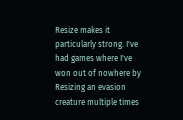Resize makes it particularly strong. I've had games where I've won out of nowhere by Resizing an evasion creature multiple times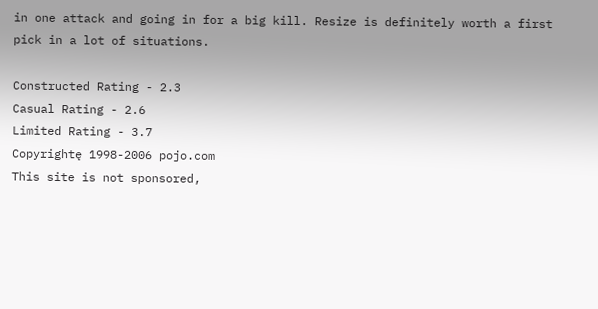in one attack and going in for a big kill. Resize is definitely worth a first pick in a lot of situations.

Constructed Rating - 2.3
Casual Rating - 2.6
Limited Rating - 3.7
Copyrightę 1998-2006 pojo.com
This site is not sponsored,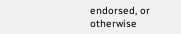endorsed, or otherwise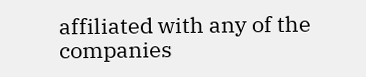affiliated with any of the companies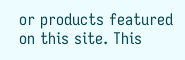or products featured on this site. This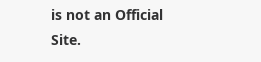is not an Official Site.